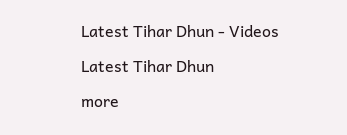Latest Tihar Dhun - Videos

Latest Tihar Dhun

more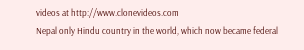videos at http://www.clonevideos.com
Nepal only Hindu country in the world, which now became federal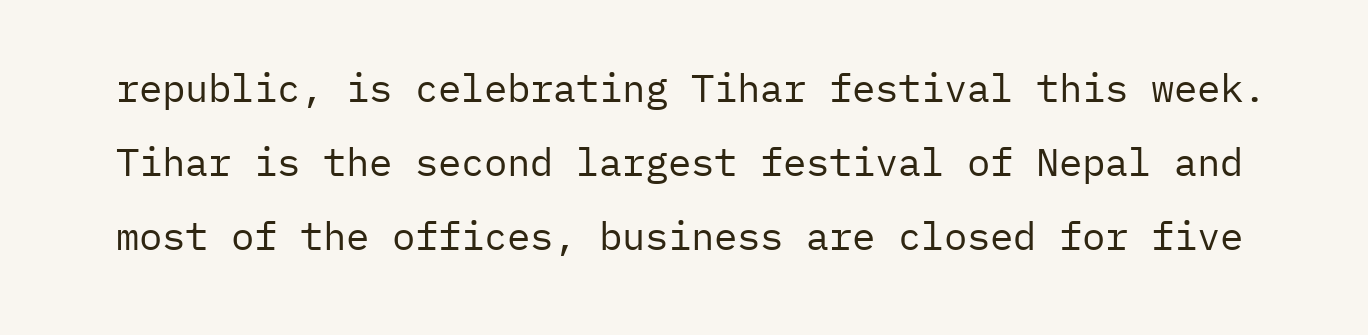republic, is celebrating Tihar festival this week. Tihar is the second largest festival of Nepal and most of the offices, business are closed for five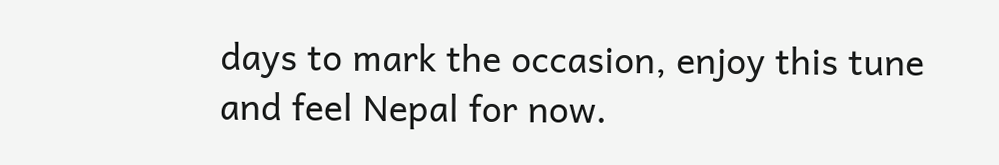days to mark the occasion, enjoy this tune and feel Nepal for now.